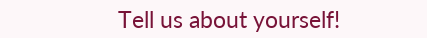Tell us about yourself!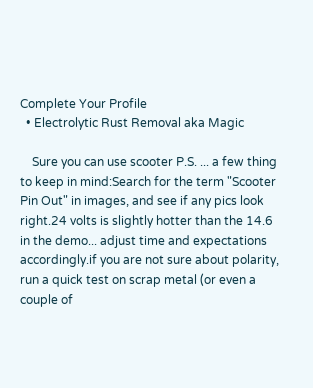Complete Your Profile
  • Electrolytic Rust Removal aka Magic

    Sure you can use scooter P.S. ... a few thing to keep in mind:Search for the term "Scooter Pin Out" in images, and see if any pics look right.24 volts is slightly hotter than the 14.6 in the demo... adjust time and expectations accordingly.if you are not sure about polarity, run a quick test on scrap metal (or even a couple of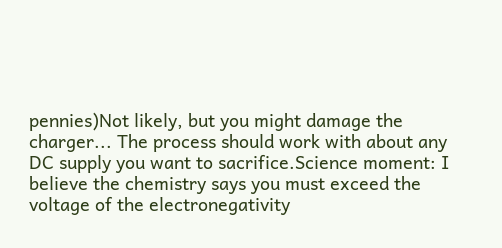pennies)Not likely, but you might damage the charger... The process should work with about any DC supply you want to sacrifice.Science moment: I believe the chemistry says you must exceed the voltage of the electronegativity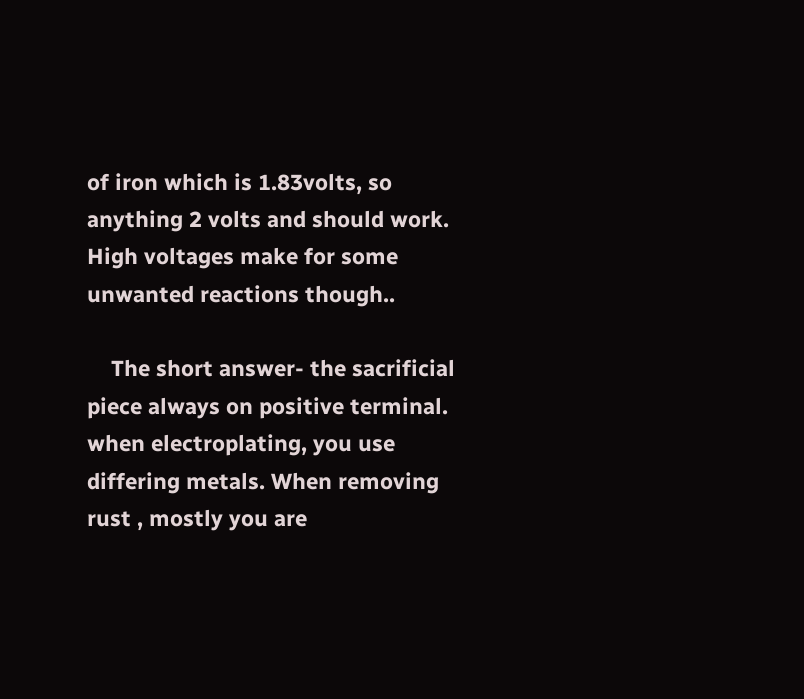of iron which is 1.83volts, so anything 2 volts and should work. High voltages make for some unwanted reactions though..

    The short answer- the sacrificial piece always on positive terminal. when electroplating, you use differing metals. When removing rust , mostly you are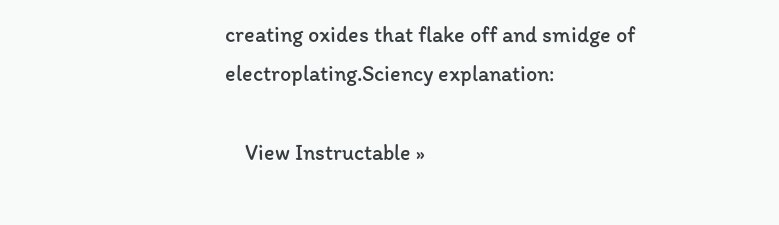creating oxides that flake off and smidge of electroplating.Sciency explanation:

    View Instructable »